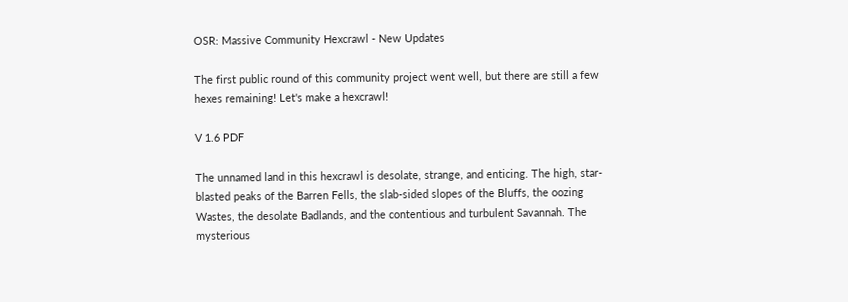OSR: Massive Community Hexcrawl - New Updates

The first public round of this community project went well, but there are still a few hexes remaining! Let's make a hexcrawl!

V 1.6 PDF

The unnamed land in this hexcrawl is desolate, strange, and enticing. The high, star-blasted peaks of the Barren Fells, the slab-sided slopes of the Bluffs, the oozing Wastes, the desolate Badlands, and the contentious and turbulent Savannah. The mysterious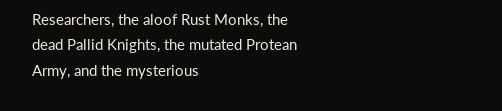Researchers, the aloof Rust Monks, the dead Pallid Knights, the mutated Protean Army, and the mysterious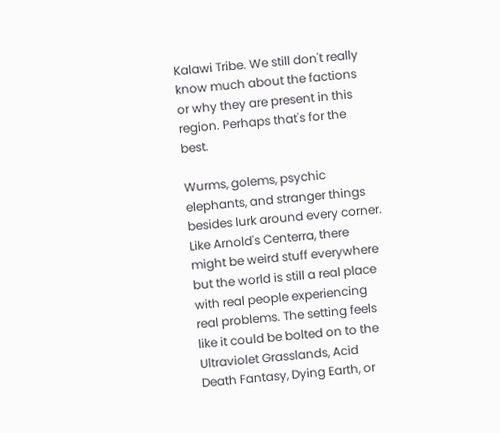Kalawi Tribe. We still don't really know much about the factions or why they are present in this region. Perhaps that's for the best.

Wurms, golems, psychic elephants, and stranger things besides lurk around every corner. Like Arnold's Centerra, there might be weird stuff everywhere but the world is still a real place with real people experiencing real problems. The setting feels like it could be bolted on to the Ultraviolet Grasslands, Acid Death Fantasy, Dying Earth, or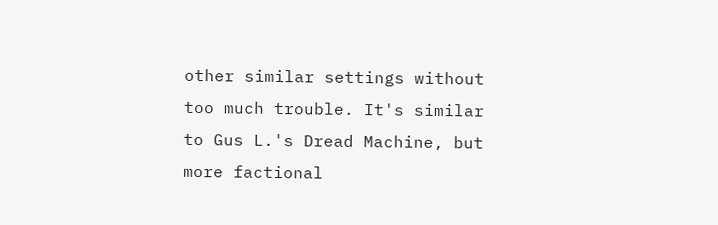other similar settings without too much trouble. It's similar to Gus L.'s Dread Machine, but more factional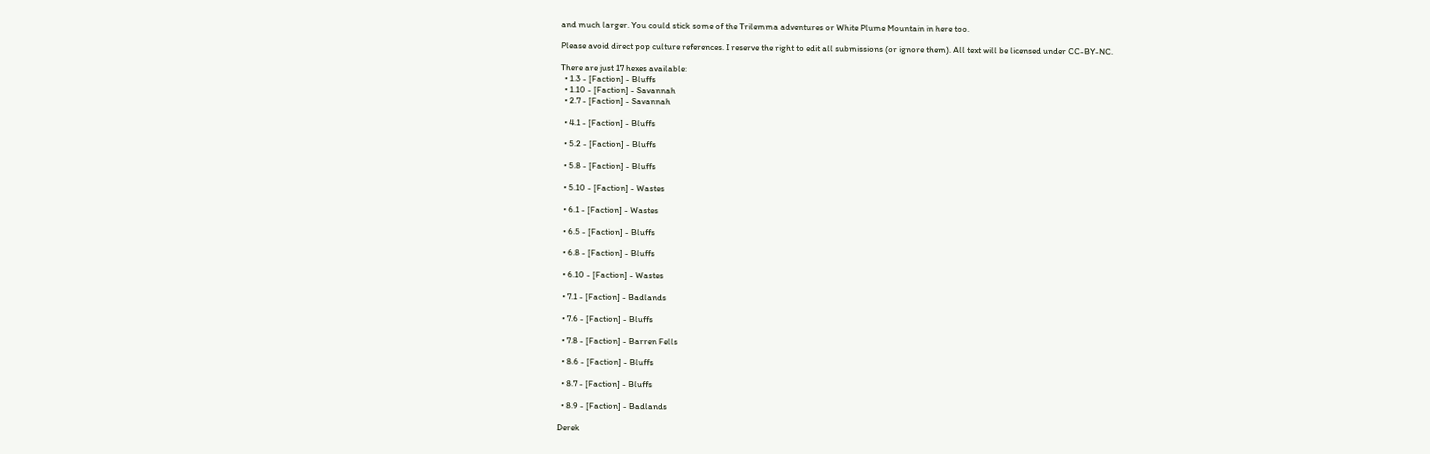and much larger. You could stick some of the Trilemma adventures or White Plume Mountain in here too.

Please avoid direct pop culture references. I reserve the right to edit all submissions (or ignore them). All text will be licensed under CC-BY-NC.

There are just 17 hexes available:
  • 1.3 - [Faction] - Bluffs
  • 1.10 - [Faction] - Savannah
  • 2.7 - [Faction] - Savannah

  • 4.1 - [Faction] - Bluffs

  • 5.2 - [Faction] - Bluffs

  • 5.8 - [Faction] - Bluffs

  • 5.10 - [Faction] - Wastes

  • 6.1 - [Faction] - Wastes

  • 6.5 - [Faction] - Bluffs

  • 6.8 - [Faction] - Bluffs

  • 6.10 - [Faction] - Wastes

  • 7.1 - [Faction] - Badlands

  • 7.6 - [Faction] - Bluffs

  • 7.8 - [Faction] - Barren Fells

  • 8.6 - [Faction] - Bluffs

  • 8.7 - [Faction] - Bluffs

  • 8.9 - [Faction] - Badlands

Derek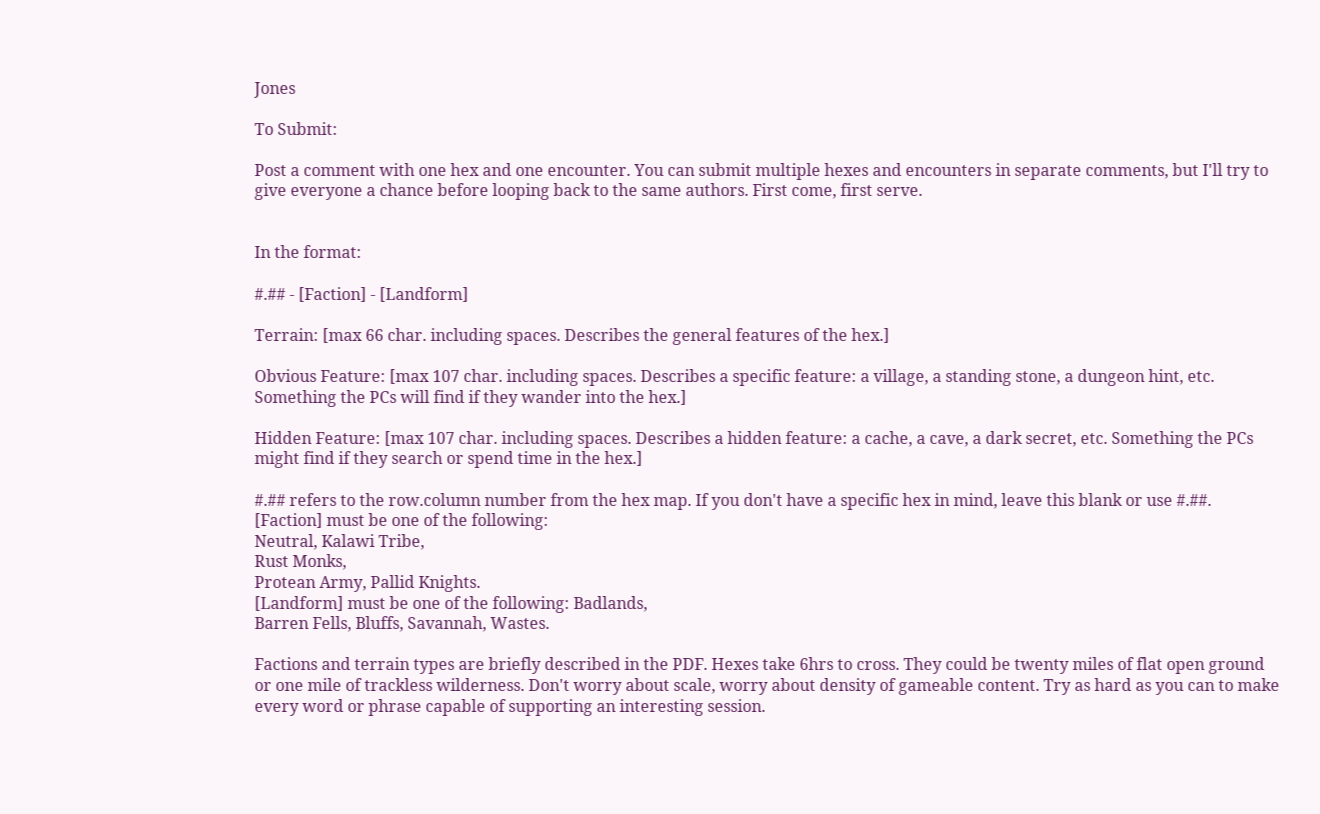Jones

To Submit:

Post a comment with one hex and one encounter. You can submit multiple hexes and encounters in separate comments, but I'll try to give everyone a chance before looping back to the same authors. First come, first serve.


In the format:

#.## - [Faction] - [Landform]

Terrain: [max 66 char. including spaces. Describes the general features of the hex.]

Obvious Feature: [max 107 char. including spaces. Describes a specific feature: a village, a standing stone, a dungeon hint, etc. Something the PCs will find if they wander into the hex.]

Hidden Feature: [max 107 char. including spaces. Describes a hidden feature: a cache, a cave, a dark secret, etc. Something the PCs might find if they search or spend time in the hex.]

#.## refers to the row.column number from the hex map. If you don't have a specific hex in mind, leave this blank or use #.##.
[Faction] must be one of the following:
Neutral, Kalawi Tribe,
Rust Monks,
Protean Army, Pallid Knights.
[Landform] must be one of the following: Badlands,
Barren Fells, Bluffs, Savannah, Wastes.

Factions and terrain types are briefly described in the PDF. Hexes take 6hrs to cross. They could be twenty miles of flat open ground or one mile of trackless wilderness. Don't worry about scale, worry about density of gameable content. Try as hard as you can to make every word or phrase capable of supporting an interesting session.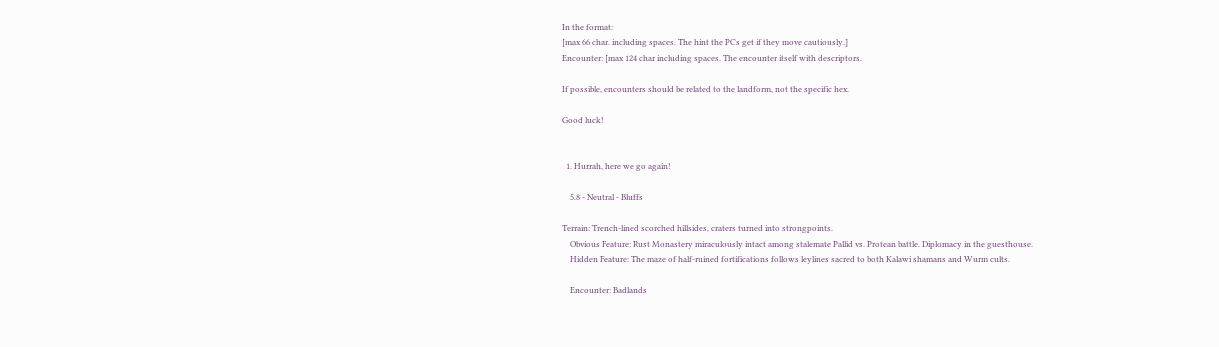In the format:
[max 66 char. including spaces. The hint the PCs get if they move cautiously.]
Encounter: [max 124 char including spaces. The encounter itself with descriptors.

If possible, encounters should be related to the landform, not the specific hex.

Good luck!


  1. Hurrah, here we go again!

    5.8 - Neutral - Bluffs

Terrain: Trench-lined scorched hillsides, craters turned into strongpoints.
    Obvious Feature: Rust Monastery miraculously intact among stalemate Pallid vs. Protean battle. Diplomacy in the guesthouse.
    Hidden Feature: The maze of half-ruined fortifications follows leylines sacred to both Kalawi shamans and Wurm cults.

    Encounter: Badlands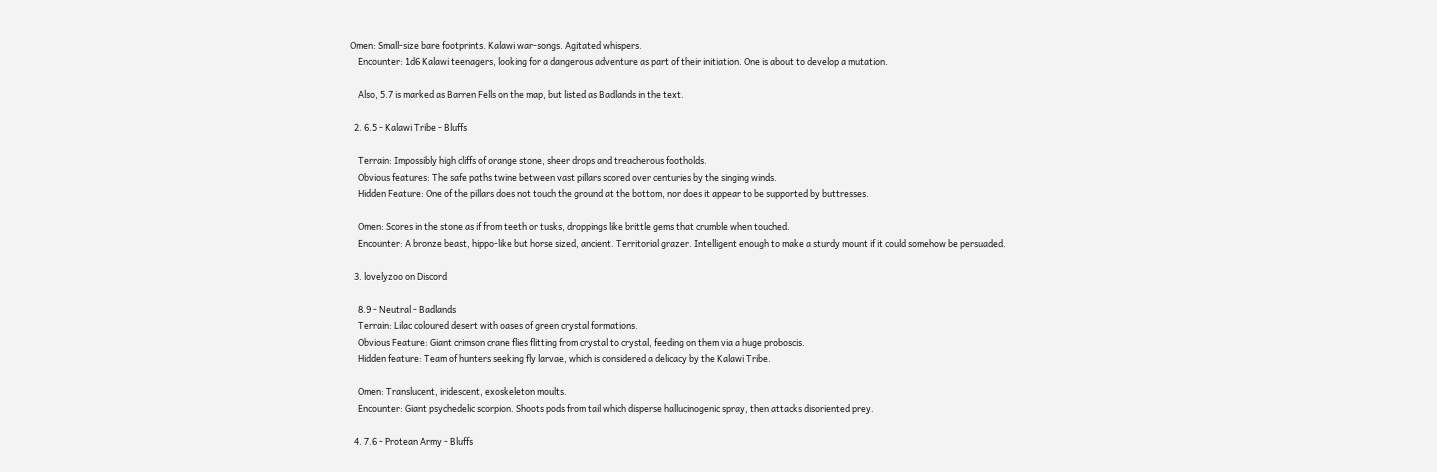Omen: Small-size bare footprints. Kalawi war-songs. Agitated whispers.
    Encounter: 1d6 Kalawi teenagers, looking for a dangerous adventure as part of their initiation. One is about to develop a mutation.

    Also, 5.7 is marked as Barren Fells on the map, but listed as Badlands in the text.

  2. 6.5 - Kalawi Tribe - Bluffs

    Terrain: Impossibly high cliffs of orange stone, sheer drops and treacherous footholds.
    Obvious features: The safe paths twine between vast pillars scored over centuries by the singing winds.
    Hidden Feature: One of the pillars does not touch the ground at the bottom, nor does it appear to be supported by buttresses.

    Omen: Scores in the stone as if from teeth or tusks, droppings like brittle gems that crumble when touched.
    Encounter: A bronze beast, hippo-like but horse sized, ancient. Territorial grazer. Intelligent enough to make a sturdy mount if it could somehow be persuaded.

  3. lovelyzoo on Discord

    8.9 - Neutral - Badlands
    Terrain: Lilac coloured desert with oases of green crystal formations.
    Obvious Feature: Giant crimson crane flies flitting from crystal to crystal, feeding on them via a huge proboscis.
    Hidden feature: Team of hunters seeking fly larvae, which is considered a delicacy by the Kalawi Tribe.

    Omen: Translucent, iridescent, exoskeleton moults.
    Encounter: Giant psychedelic scorpion. Shoots pods from tail which disperse hallucinogenic spray, then attacks disoriented prey.

  4. 7.6 - Protean Army - Bluffs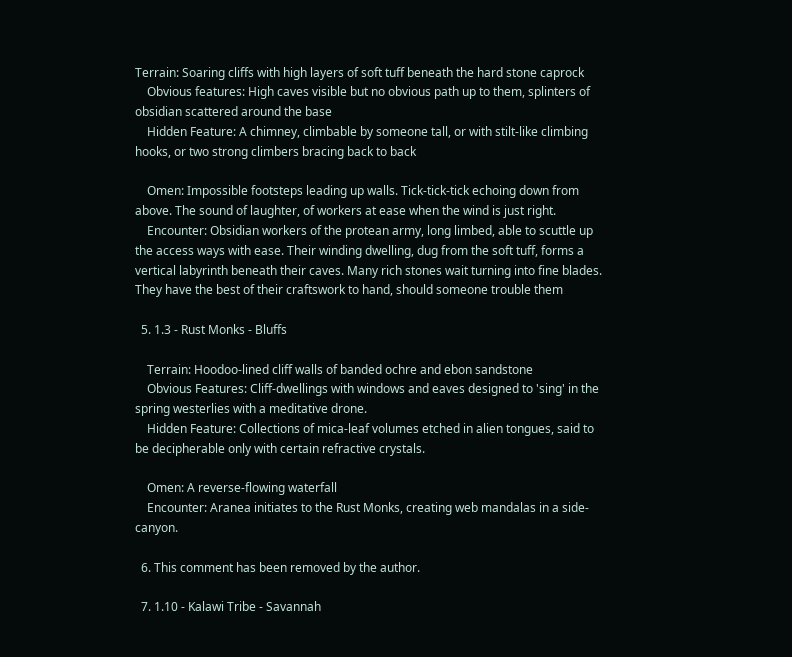Terrain: Soaring cliffs with high layers of soft tuff beneath the hard stone caprock
    Obvious features: High caves visible but no obvious path up to them, splinters of obsidian scattered around the base
    Hidden Feature: A chimney, climbable by someone tall, or with stilt-like climbing hooks, or two strong climbers bracing back to back

    Omen: Impossible footsteps leading up walls. Tick-tick-tick echoing down from above. The sound of laughter, of workers at ease when the wind is just right.
    Encounter: Obsidian workers of the protean army, long limbed, able to scuttle up the access ways with ease. Their winding dwelling, dug from the soft tuff, forms a vertical labyrinth beneath their caves. Many rich stones wait turning into fine blades. They have the best of their craftswork to hand, should someone trouble them

  5. 1.3 - Rust Monks - Bluffs

    Terrain: Hoodoo-lined cliff walls of banded ochre and ebon sandstone
    Obvious Features: Cliff-dwellings with windows and eaves designed to 'sing' in the spring westerlies with a meditative drone.
    Hidden Feature: Collections of mica-leaf volumes etched in alien tongues, said to be decipherable only with certain refractive crystals.

    Omen: A reverse-flowing waterfall
    Encounter: Aranea initiates to the Rust Monks, creating web mandalas in a side-canyon.

  6. This comment has been removed by the author.

  7. 1.10 - Kalawi Tribe - Savannah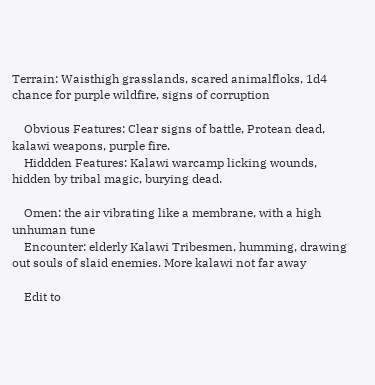Terrain: Waisthigh grasslands, scared animalfloks, 1d4 chance for purple wildfire, signs of corruption

    Obvious Features: Clear signs of battle, Protean dead, kalawi weapons, purple fire.
    Hiddden Features: Kalawi warcamp licking wounds, hidden by tribal magic, burying dead.

    Omen: the air vibrating like a membrane, with a high unhuman tune
    Encounter: elderly Kalawi Tribesmen, humming, drawing out souls of slaid enemies. More kalawi not far away

    Edit to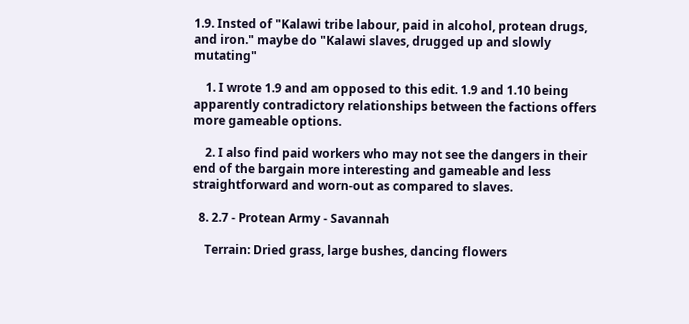1.9. Insted of "Kalawi tribe labour, paid in alcohol, protean drugs, and iron." maybe do "Kalawi slaves, drugged up and slowly mutating"

    1. I wrote 1.9 and am opposed to this edit. 1.9 and 1.10 being apparently contradictory relationships between the factions offers more gameable options.

    2. I also find paid workers who may not see the dangers in their end of the bargain more interesting and gameable and less straightforward and worn-out as compared to slaves.

  8. 2.7 - Protean Army - Savannah

    Terrain: Dried grass, large bushes, dancing flowers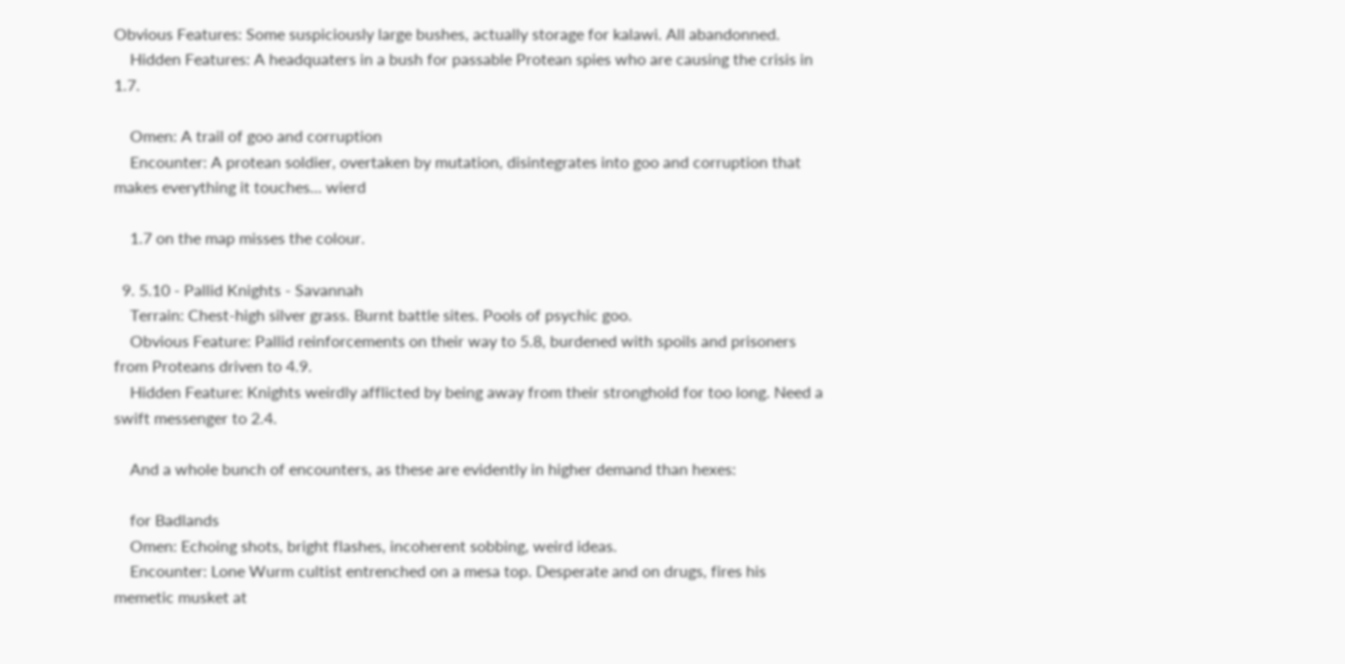Obvious Features: Some suspiciously large bushes, actually storage for kalawi. All abandonned.
    Hidden Features: A headquaters in a bush for passable Protean spies who are causing the crisis in 1.7.

    Omen: A trail of goo and corruption
    Encounter: A protean soldier, overtaken by mutation, disintegrates into goo and corruption that makes everything it touches... wierd

    1.7 on the map misses the colour.

  9. 5.10 - Pallid Knights - Savannah
    Terrain: Chest-high silver grass. Burnt battle sites. Pools of psychic goo.
    Obvious Feature: Pallid reinforcements on their way to 5.8, burdened with spoils and prisoners from Proteans driven to 4.9.
    Hidden Feature: Knights weirdly afflicted by being away from their stronghold for too long. Need a swift messenger to 2.4.

    And a whole bunch of encounters, as these are evidently in higher demand than hexes:

    for Badlands
    Omen: Echoing shots, bright flashes, incoherent sobbing, weird ideas.
    Encounter: Lone Wurm cultist entrenched on a mesa top. Desperate and on drugs, fires his memetic musket at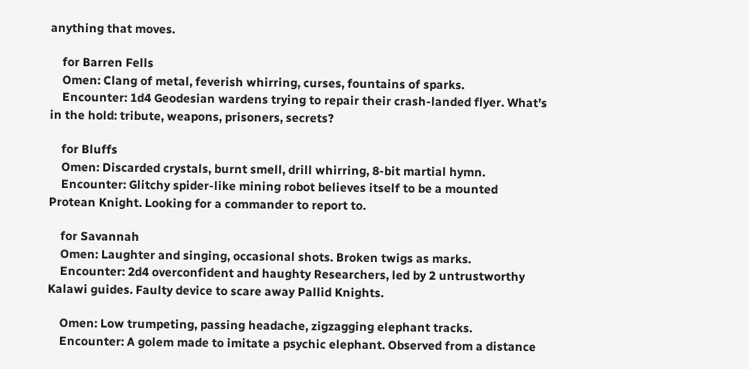anything that moves.

    for Barren Fells
    Omen: Clang of metal, feverish whirring, curses, fountains of sparks.
    Encounter: 1d4 Geodesian wardens trying to repair their crash-landed flyer. What’s in the hold: tribute, weapons, prisoners, secrets?

    for Bluffs
    Omen: Discarded crystals, burnt smell, drill whirring, 8-bit martial hymn.
    Encounter: Glitchy spider-like mining robot believes itself to be a mounted Protean Knight. Looking for a commander to report to.

    for Savannah
    Omen: Laughter and singing, occasional shots. Broken twigs as marks.
    Encounter: 2d4 overconfident and haughty Researchers, led by 2 untrustworthy Kalawi guides. Faulty device to scare away Pallid Knights.

    Omen: Low trumpeting, passing headache, zigzagging elephant tracks.
    Encounter: A golem made to imitate a psychic elephant. Observed from a distance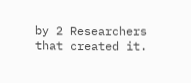by 2 Researchers that created it.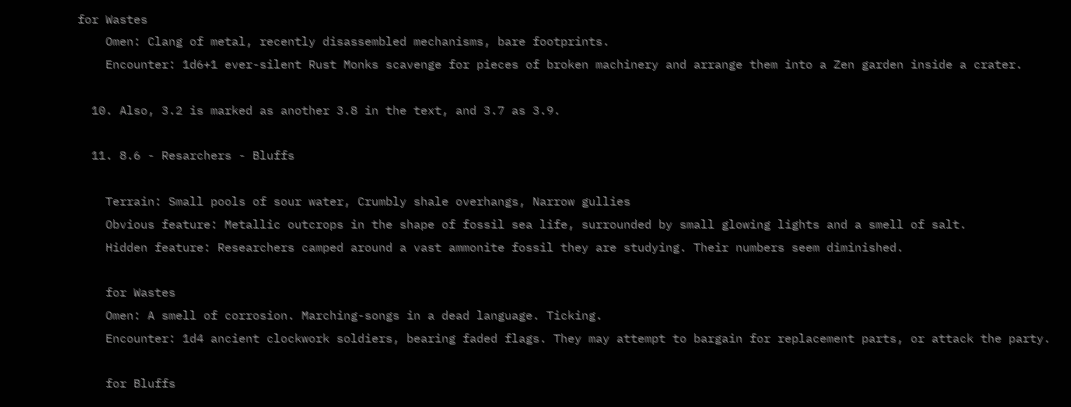for Wastes
    Omen: Clang of metal, recently disassembled mechanisms, bare footprints.
    Encounter: 1d6+1 ever-silent Rust Monks scavenge for pieces of broken machinery and arrange them into a Zen garden inside a crater.

  10. Also, 3.2 is marked as another 3.8 in the text, and 3.7 as 3.9.

  11. 8.6 - Resarchers - Bluffs

    Terrain: Small pools of sour water, Crumbly shale overhangs, Narrow gullies
    Obvious feature: Metallic outcrops in the shape of fossil sea life, surrounded by small glowing lights and a smell of salt.
    Hidden feature: Researchers camped around a vast ammonite fossil they are studying. Their numbers seem diminished.

    for Wastes
    Omen: A smell of corrosion. Marching-songs in a dead language. Ticking.
    Encounter: 1d4 ancient clockwork soldiers, bearing faded flags. They may attempt to bargain for replacement parts, or attack the party.

    for Bluffs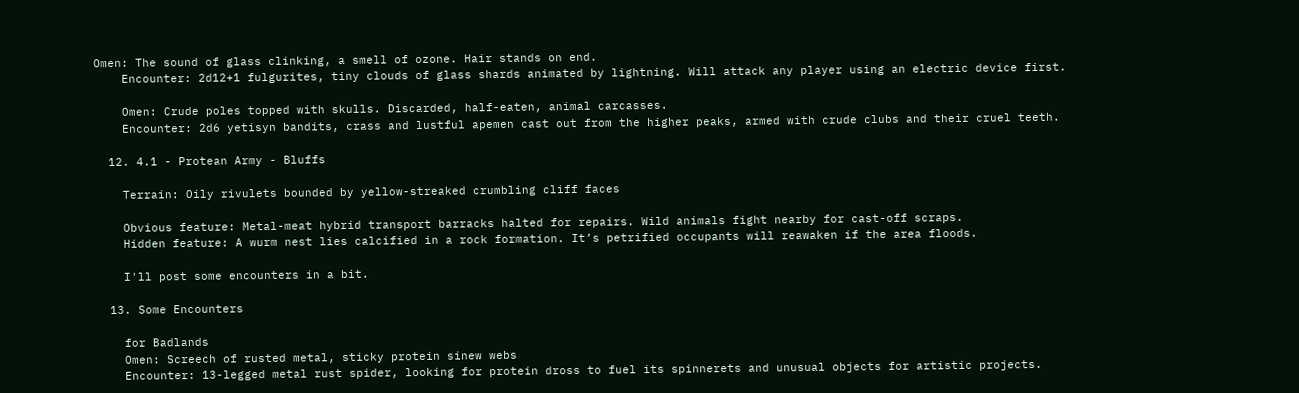Omen: The sound of glass clinking, a smell of ozone. Hair stands on end.
    Encounter: 2d12+1 fulgurites, tiny clouds of glass shards animated by lightning. Will attack any player using an electric device first.

    Omen: Crude poles topped with skulls. Discarded, half-eaten, animal carcasses.
    Encounter: 2d6 yetisyn bandits, crass and lustful apemen cast out from the higher peaks, armed with crude clubs and their cruel teeth.

  12. 4.1 - Protean Army - Bluffs

    Terrain: Oily rivulets bounded by yellow-streaked crumbling cliff faces

    Obvious feature: Metal-meat hybrid transport barracks halted for repairs. Wild animals fight nearby for cast-off scraps.
    Hidden feature: A wurm nest lies calcified in a rock formation. It’s petrified occupants will reawaken if the area floods.

    I'll post some encounters in a bit.

  13. Some Encounters

    for Badlands
    Omen: Screech of rusted metal, sticky protein sinew webs
    Encounter: 13-legged metal rust spider, looking for protein dross to fuel its spinnerets and unusual objects for artistic projects.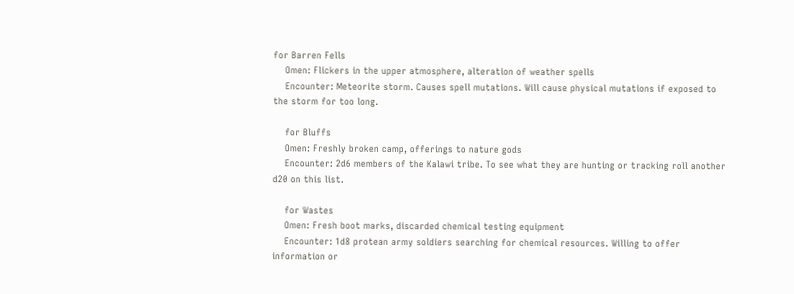for Barren Fells
    Omen: Flickers in the upper atmosphere, alteration of weather spells
    Encounter: Meteorite storm. Causes spell mutations. Will cause physical mutations if exposed to the storm for too long.

    for Bluffs
    Omen: Freshly broken camp, offerings to nature gods
    Encounter: 2d6 members of the Kalawi tribe. To see what they are hunting or tracking roll another d20 on this list.

    for Wastes
    Omen: Fresh boot marks, discarded chemical testing equipment
    Encounter: 1d8 protean army soldiers searching for chemical resources. Willing to offer information or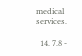medical services.

  14. 7.8 -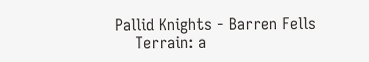Pallid Knights - Barren Fells
    Terrain: a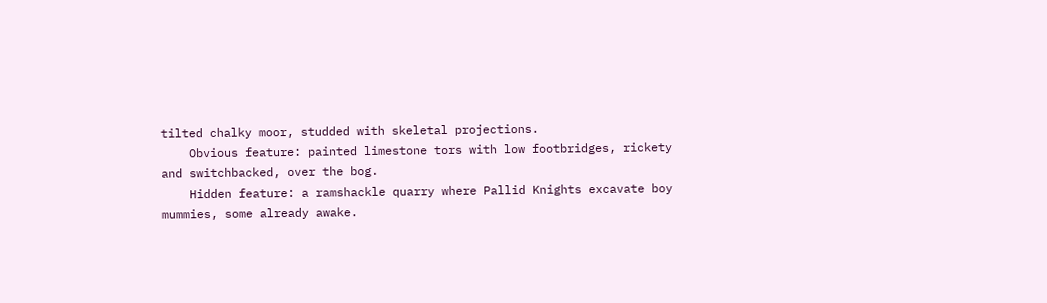tilted chalky moor, studded with skeletal projections.
    Obvious feature: painted limestone tors with low footbridges, rickety and switchbacked, over the bog.
    Hidden feature: a ramshackle quarry where Pallid Knights excavate boy mummies, some already awake.